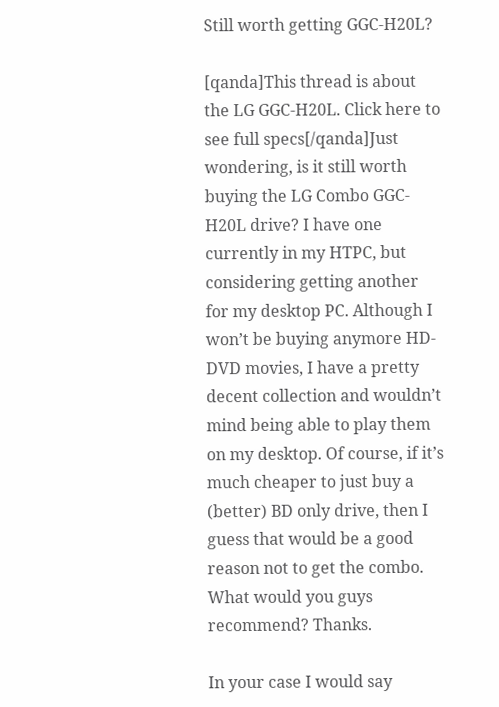Still worth getting GGC-H20L?

[qanda]This thread is about the LG GGC-H20L. Click here to see full specs[/qanda]Just wondering, is it still worth buying the LG Combo GGC-H20L drive? I have one currently in my HTPC, but considering getting another for my desktop PC. Although I won’t be buying anymore HD-DVD movies, I have a pretty decent collection and wouldn’t mind being able to play them on my desktop. Of course, if it’s much cheaper to just buy a (better) BD only drive, then I guess that would be a good reason not to get the combo. What would you guys recommend? Thanks.

In your case I would say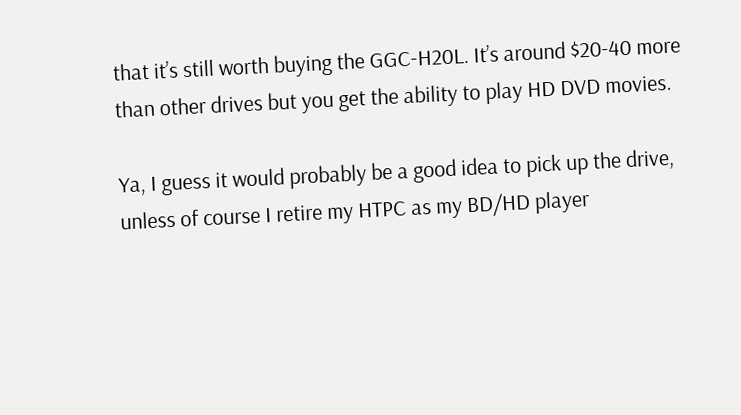that it’s still worth buying the GGC-H20L. It’s around $20-40 more than other drives but you get the ability to play HD DVD movies.

Ya, I guess it would probably be a good idea to pick up the drive, unless of course I retire my HTPC as my BD/HD player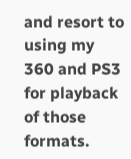and resort to using my 360 and PS3 for playback of those formats.